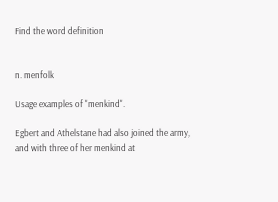Find the word definition


n. menfolk

Usage examples of "menkind".

Egbert and Athelstane had also joined the army, and with three of her menkind at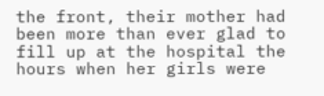the front, their mother had been more than ever glad to fill up at the hospital the hours when her girls were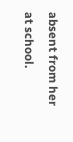absent from her at school.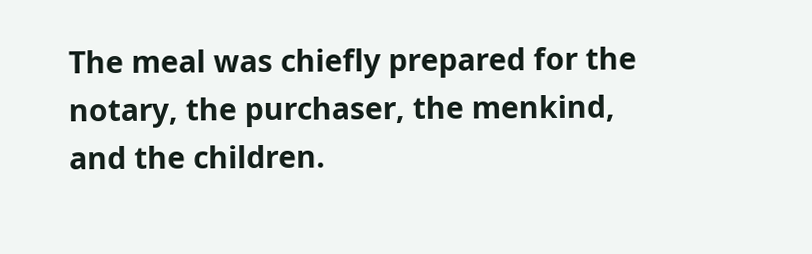The meal was chiefly prepared for the notary, the purchaser, the menkind, and the children.